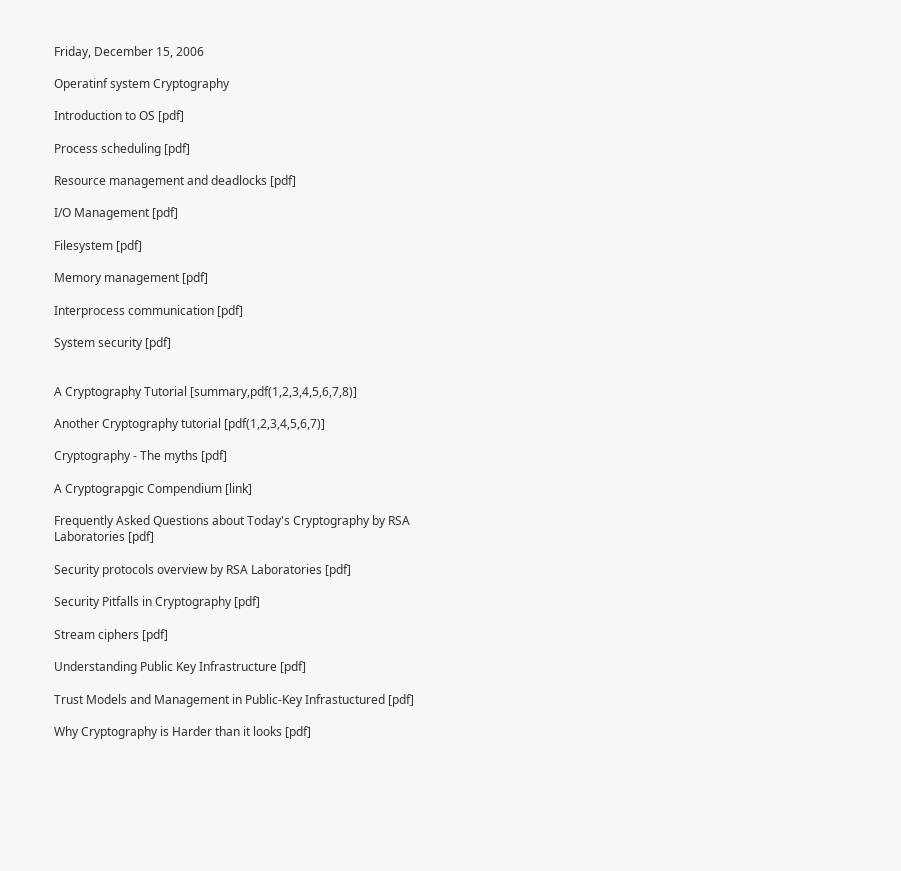Friday, December 15, 2006

Operatinf system Cryptography

Introduction to OS [pdf]

Process scheduling [pdf]

Resource management and deadlocks [pdf]

I/O Management [pdf]

Filesystem [pdf]

Memory management [pdf]

Interprocess communication [pdf]

System security [pdf]


A Cryptography Tutorial [summary,pdf(1,2,3,4,5,6,7,8)]

Another Cryptography tutorial [pdf(1,2,3,4,5,6,7)]

Cryptography - The myths [pdf]

A Cryptograpgic Compendium [link]

Frequently Asked Questions about Today's Cryptography by RSA Laboratories [pdf]

Security protocols overview by RSA Laboratories [pdf]

Security Pitfalls in Cryptography [pdf]

Stream ciphers [pdf]

Understanding Public Key Infrastructure [pdf]

Trust Models and Management in Public-Key Infrastuctured [pdf]

Why Cryptography is Harder than it looks [pdf]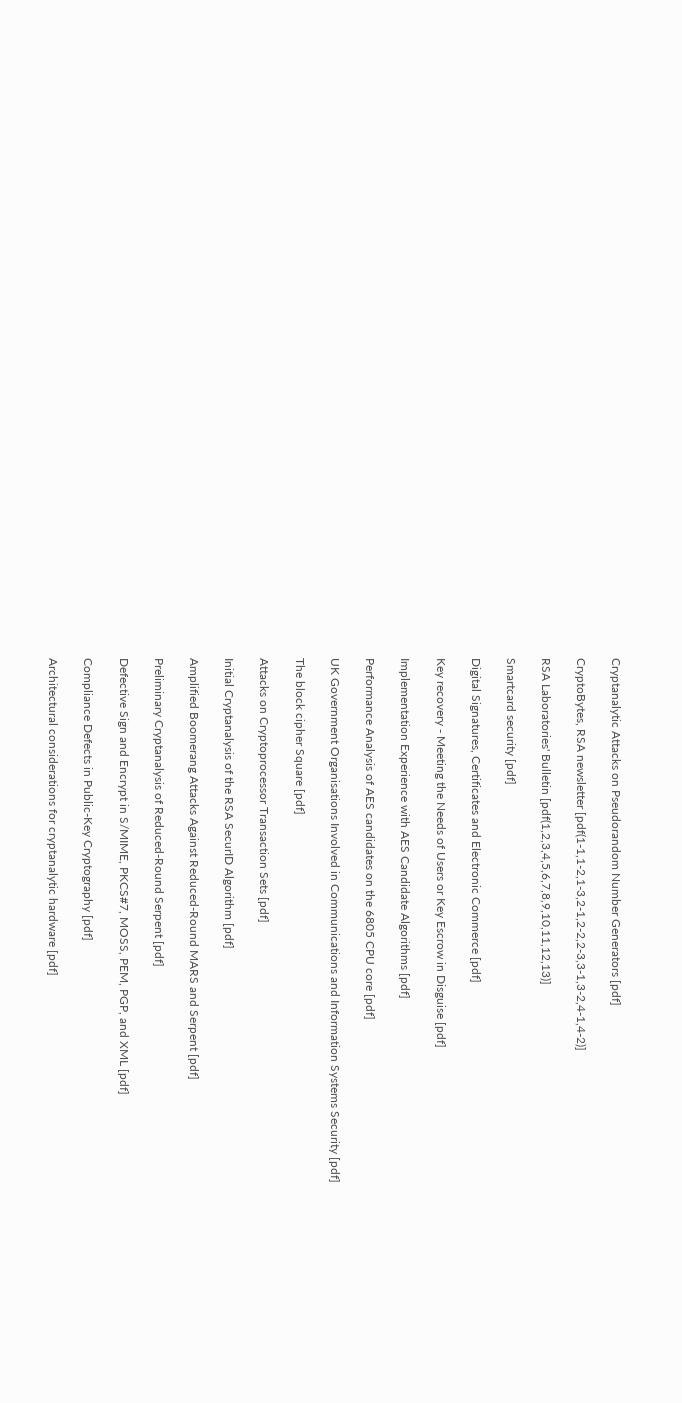Cryptanalytic Attacks on Pseudorandom Number Generators [pdf]

CryptoBytes, RSA newsletter [pdf(1-1,1-2,1-3,2-1,2-2,2-3,3-1,3-2,4-1,4-2)]

RSA Laboratories' Bulletin [pdf(1,2,3,4,5,6,7,8,9,10,11,12,13)]

Smartcard security [pdf]

Digital Signatures, Certificates and Electronic Commerce [pdf]

Key recovery - Meeting the Needs of Users or Key Escrow in Disguise [pdf]

Implementation Experience with AES Candidate Algorithms [pdf]

Performance Analysis of AES candidates on the 6805 CPU core [pdf]

UK Government Organisations Involved in Communications and Information Systems Security [pdf]

The block cipher Square [pdf]

Attacks on Cryptoprocessor Transaction Sets [pdf]

Initial Cryptanalysis of the RSA SecurID Algorithm [pdf]

Amplified Boomerang Attacks Against Reduced-Round MARS and Serpent [pdf]

Preliminary Cryptanalysis of Reduced-Round Serpent [pdf]

Defective Sign and Encrypt in S/MIME, PKCS#7, MOSS, PEM, PGP, and XML [pdf]

Compliance Defects in Public-Key Cryptography [pdf]

Architectural considerations for cryptanalytic hardware [pdf]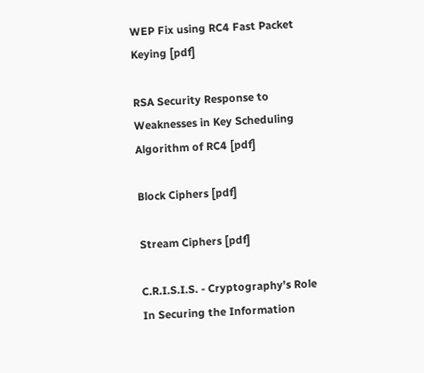WEP Fix using RC4 Fast Packet Keying [pdf]

RSA Security Response to Weaknesses in Key Scheduling Algorithm of RC4 [pdf]

Block Ciphers [pdf]

Stream Ciphers [pdf]

C.R.I.S.I.S. - Cryptography's Role In Securing the Information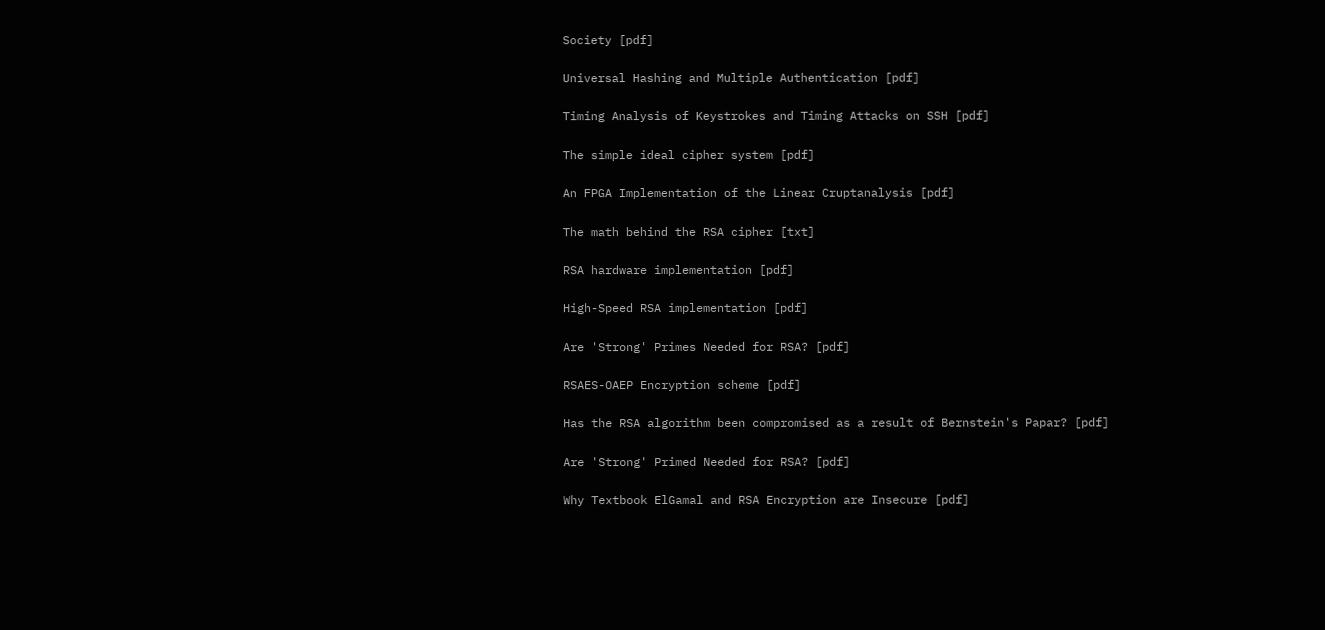Society [pdf]

Universal Hashing and Multiple Authentication [pdf]

Timing Analysis of Keystrokes and Timing Attacks on SSH [pdf]

The simple ideal cipher system [pdf]

An FPGA Implementation of the Linear Cruptanalysis [pdf]

The math behind the RSA cipher [txt]

RSA hardware implementation [pdf]

High-Speed RSA implementation [pdf]

Are 'Strong' Primes Needed for RSA? [pdf]

RSAES-OAEP Encryption scheme [pdf]

Has the RSA algorithm been compromised as a result of Bernstein's Papar? [pdf]

Are 'Strong' Primed Needed for RSA? [pdf]

Why Textbook ElGamal and RSA Encryption are Insecure [pdf]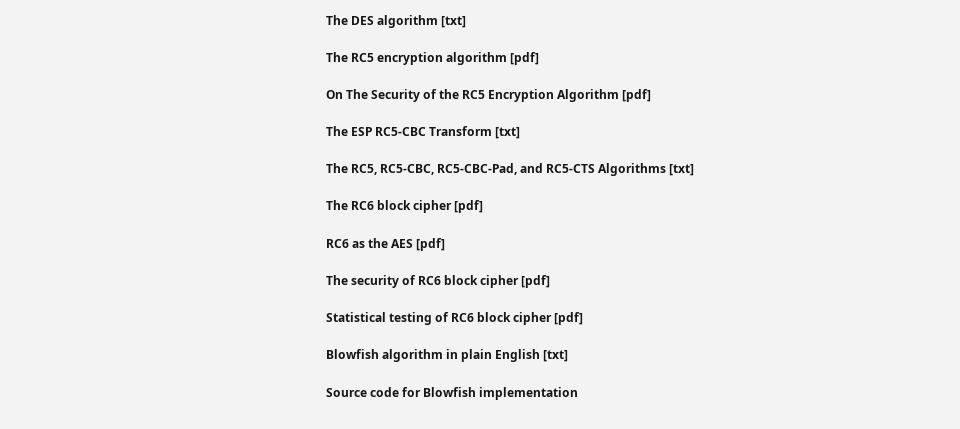The DES algorithm [txt]

The RC5 encryption algorithm [pdf]

On The Security of the RC5 Encryption Algorithm [pdf]

The ESP RC5-CBC Transform [txt]

The RC5, RC5-CBC, RC5-CBC-Pad, and RC5-CTS Algorithms [txt]

The RC6 block cipher [pdf]

RC6 as the AES [pdf]

The security of RC6 block cipher [pdf]

Statistical testing of RC6 block cipher [pdf]

Blowfish algorithm in plain English [txt]

Source code for Blowfish implementation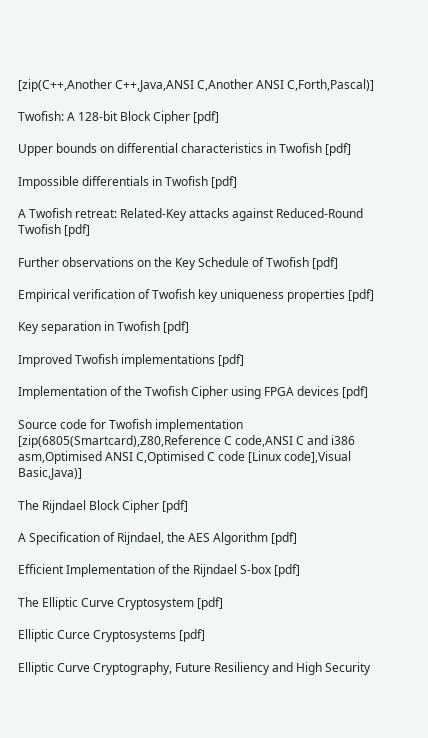[zip(C++,Another C++,Java,ANSI C,Another ANSI C,Forth,Pascal)]

Twofish: A 128-bit Block Cipher [pdf]

Upper bounds on differential characteristics in Twofish [pdf]

Impossible differentials in Twofish [pdf]

A Twofish retreat: Related-Key attacks against Reduced-Round Twofish [pdf]

Further observations on the Key Schedule of Twofish [pdf]

Empirical verification of Twofish key uniqueness properties [pdf]

Key separation in Twofish [pdf]

Improved Twofish implementations [pdf]

Implementation of the Twofish Cipher using FPGA devices [pdf]

Source code for Twofish implementation [zip(6805(Smartcard),Z80,Reference C code,ANSI C and i386 asm,Optimised ANSI C,Optimised C code [Linux code],Visual Basic,Java)]

The Rijndael Block Cipher [pdf]

A Specification of Rijndael, the AES Algorithm [pdf]

Efficient Implementation of the Rijndael S-box [pdf]

The Elliptic Curve Cryptosystem [pdf]

Elliptic Curce Cryptosystems [pdf]

Elliptic Curve Cryptography, Future Resiliency and High Security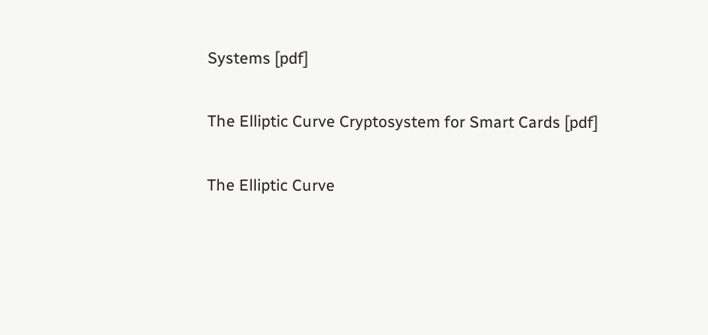Systems [pdf]

The Elliptic Curve Cryptosystem for Smart Cards [pdf]

The Elliptic Curve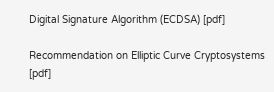Digital Signature Algorithm (ECDSA) [pdf]

Recommendation on Elliptic Curve Cryptosystems [pdf]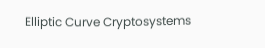Elliptic Curve Cryptosystems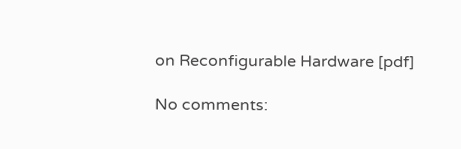on Reconfigurable Hardware [pdf]

No comments: